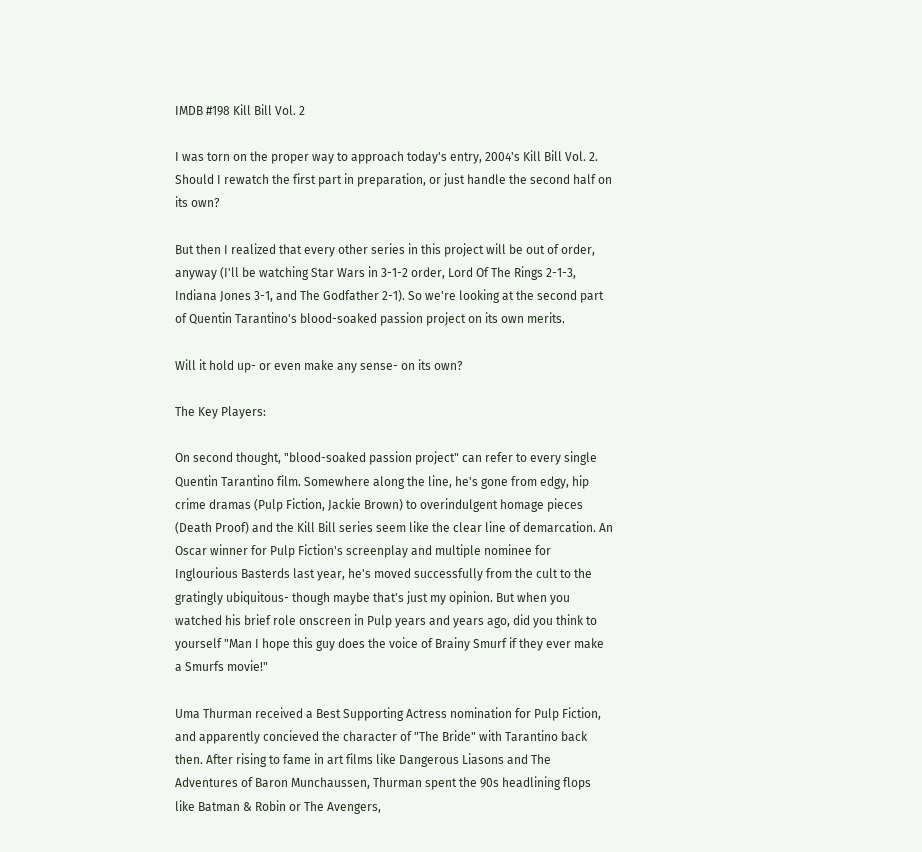IMDB #198 Kill Bill Vol. 2

I was torn on the proper way to approach today's entry, 2004's Kill Bill Vol. 2. Should I rewatch the first part in preparation, or just handle the second half on its own?

But then I realized that every other series in this project will be out of order, anyway (I'll be watching Star Wars in 3-1-2 order, Lord Of The Rings 2-1-3, Indiana Jones 3-1, and The Godfather 2-1). So we're looking at the second part of Quentin Tarantino's blood-soaked passion project on its own merits.

Will it hold up- or even make any sense- on its own?

The Key Players:

On second thought, "blood-soaked passion project" can refer to every single Quentin Tarantino film. Somewhere along the line, he's gone from edgy, hip crime dramas (Pulp Fiction, Jackie Brown) to overindulgent homage pieces (Death Proof) and the Kill Bill series seem like the clear line of demarcation. An Oscar winner for Pulp Fiction's screenplay and multiple nominee for Inglourious Basterds last year, he's moved successfully from the cult to the gratingly ubiquitous- though maybe that's just my opinion. But when you watched his brief role onscreen in Pulp years and years ago, did you think to yourself "Man I hope this guy does the voice of Brainy Smurf if they ever make a Smurfs movie!"

Uma Thurman received a Best Supporting Actress nomination for Pulp Fiction, and apparently concieved the character of "The Bride" with Tarantino back then. After rising to fame in art films like Dangerous Liasons and The Adventures of Baron Munchaussen, Thurman spent the 90s headlining flops like Batman & Robin or The Avengers,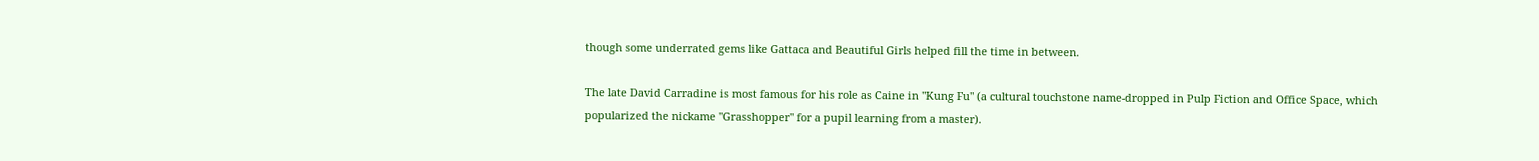though some underrated gems like Gattaca and Beautiful Girls helped fill the time in between.

The late David Carradine is most famous for his role as Caine in "Kung Fu" (a cultural touchstone name-dropped in Pulp Fiction and Office Space, which popularized the nickame "Grasshopper" for a pupil learning from a master).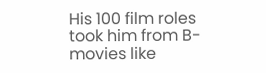His 100 film roles took him from B-movies like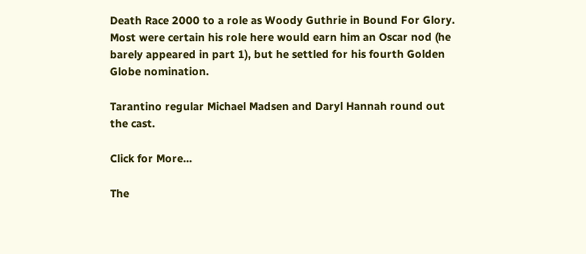Death Race 2000 to a role as Woody Guthrie in Bound For Glory. Most were certain his role here would earn him an Oscar nod (he barely appeared in part 1), but he settled for his fourth Golden Globe nomination.

Tarantino regular Michael Madsen and Daryl Hannah round out the cast.

Click for More...

The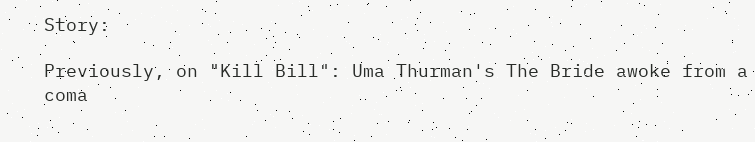Story:

Previously, on "Kill Bill": Uma Thurman's The Bride awoke from a coma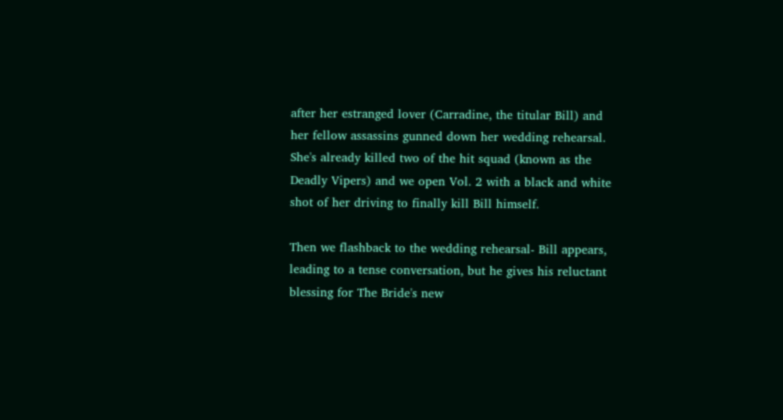after her estranged lover (Carradine, the titular Bill) and her fellow assassins gunned down her wedding rehearsal. She's already killed two of the hit squad (known as the Deadly Vipers) and we open Vol. 2 with a black and white shot of her driving to finally kill Bill himself.

Then we flashback to the wedding rehearsal- Bill appears, leading to a tense conversation, but he gives his reluctant blessing for The Bride's new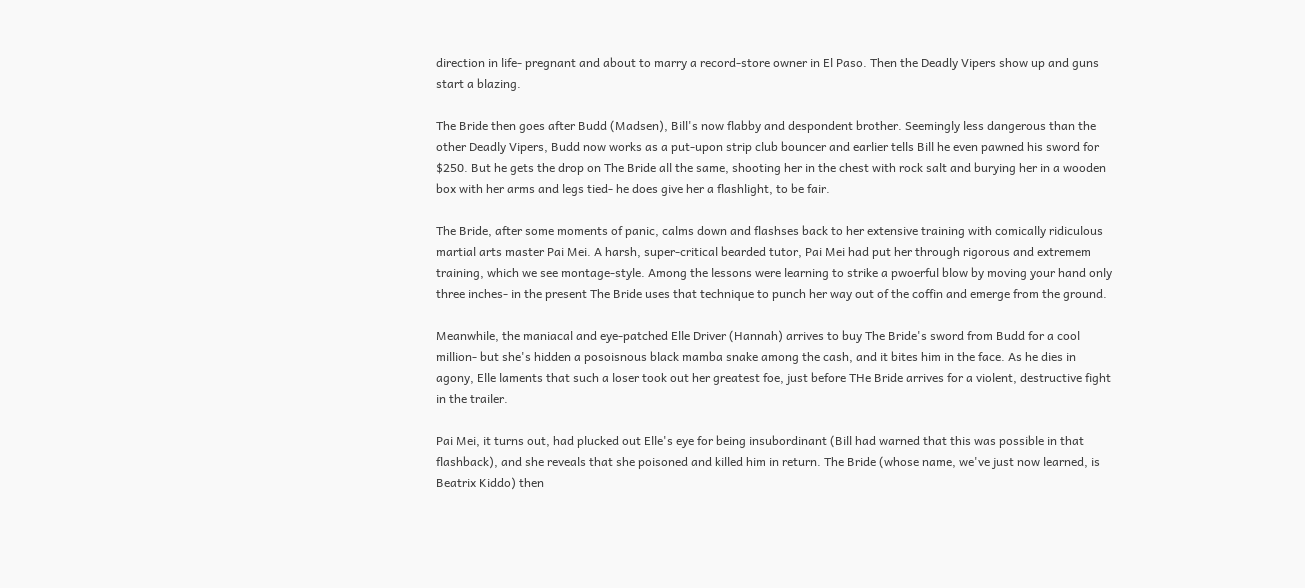direction in life- pregnant and about to marry a record-store owner in El Paso. Then the Deadly Vipers show up and guns start a blazing.

The Bride then goes after Budd (Madsen), Bill's now flabby and despondent brother. Seemingly less dangerous than the other Deadly Vipers, Budd now works as a put-upon strip club bouncer and earlier tells Bill he even pawned his sword for $250. But he gets the drop on The Bride all the same, shooting her in the chest with rock salt and burying her in a wooden box with her arms and legs tied- he does give her a flashlight, to be fair.

The Bride, after some moments of panic, calms down and flashses back to her extensive training with comically ridiculous martial arts master Pai Mei. A harsh, super-critical bearded tutor, Pai Mei had put her through rigorous and extremem training, which we see montage-style. Among the lessons were learning to strike a pwoerful blow by moving your hand only three inches- in the present The Bride uses that technique to punch her way out of the coffin and emerge from the ground.

Meanwhile, the maniacal and eye-patched Elle Driver (Hannah) arrives to buy The Bride's sword from Budd for a cool million- but she's hidden a posoisnous black mamba snake among the cash, and it bites him in the face. As he dies in agony, Elle laments that such a loser took out her greatest foe, just before THe Bride arrives for a violent, destructive fight in the trailer.

Pai Mei, it turns out, had plucked out Elle's eye for being insubordinant (Bill had warned that this was possible in that flashback), and she reveals that she poisoned and killed him in return. The Bride (whose name, we've just now learned, is Beatrix Kiddo) then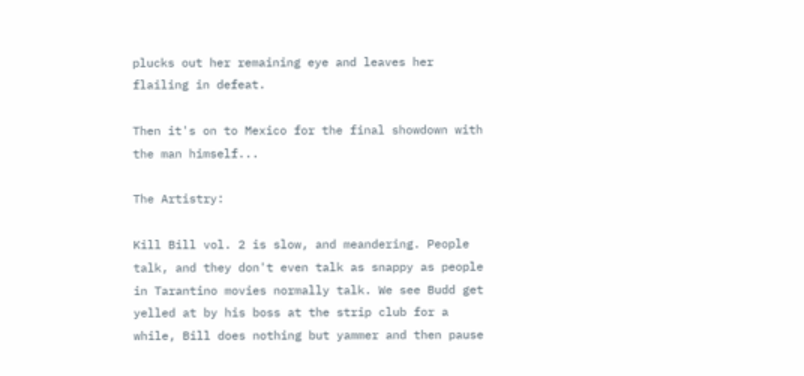plucks out her remaining eye and leaves her flailing in defeat.

Then it's on to Mexico for the final showdown with the man himself...

The Artistry:

Kill Bill vol. 2 is slow, and meandering. People talk, and they don't even talk as snappy as people in Tarantino movies normally talk. We see Budd get yelled at by his boss at the strip club for a while, Bill does nothing but yammer and then pause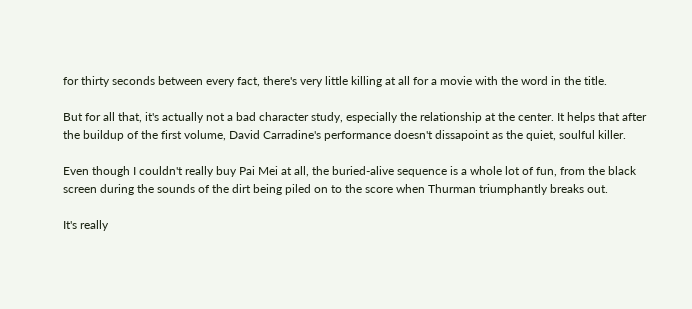for thirty seconds between every fact, there's very little killing at all for a movie with the word in the title.

But for all that, it's actually not a bad character study, especially the relationship at the center. It helps that after the buildup of the first volume, David Carradine's performance doesn't dissapoint as the quiet, soulful killer.

Even though I couldn't really buy Pai Mei at all, the buried-alive sequence is a whole lot of fun, from the black screen during the sounds of the dirt being piled on to the score when Thurman triumphantly breaks out.

It's really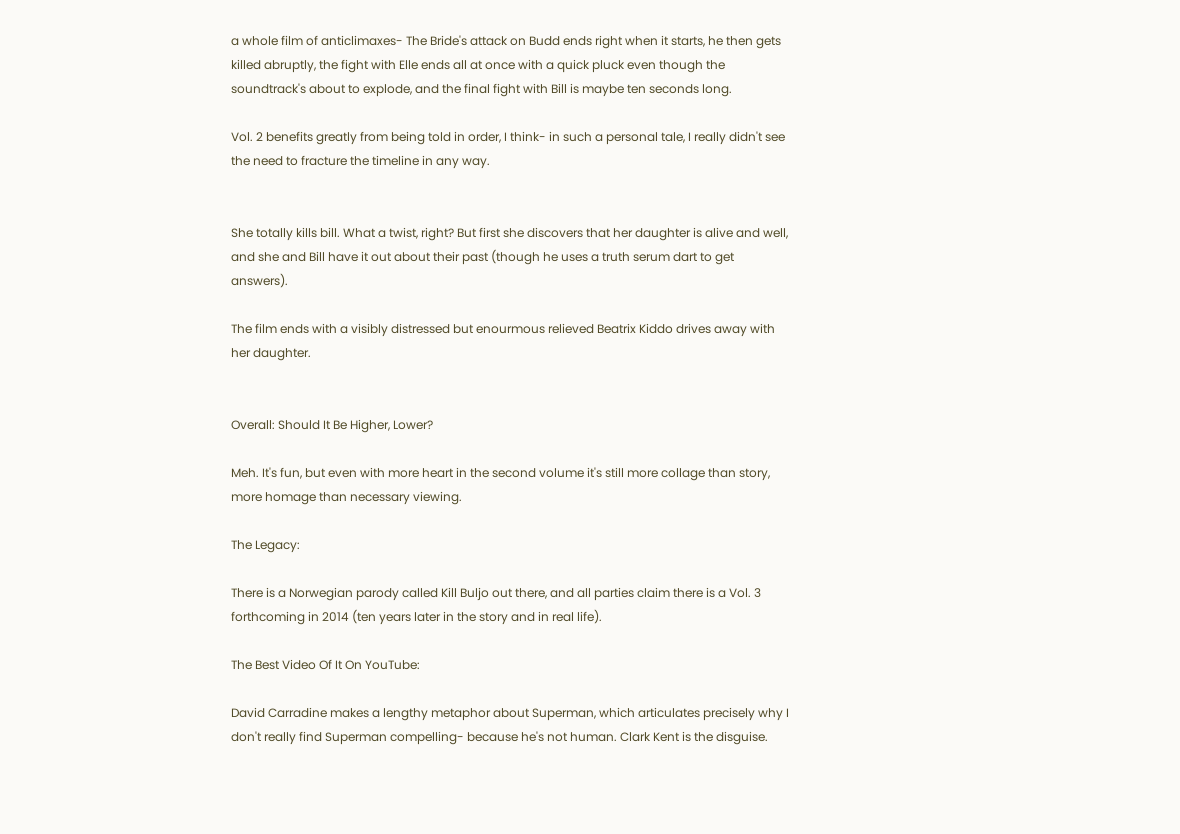a whole film of anticlimaxes- The Bride's attack on Budd ends right when it starts, he then gets killed abruptly, the fight with Elle ends all at once with a quick pluck even though the soundtrack's about to explode, and the final fight with Bill is maybe ten seconds long.

Vol. 2 benefits greatly from being told in order, I think- in such a personal tale, I really didn't see the need to fracture the timeline in any way.


She totally kills bill. What a twist, right? But first she discovers that her daughter is alive and well, and she and Bill have it out about their past (though he uses a truth serum dart to get answers).

The film ends with a visibly distressed but enourmous relieved Beatrix Kiddo drives away with her daughter.


Overall: Should It Be Higher, Lower?

Meh. It's fun, but even with more heart in the second volume it's still more collage than story, more homage than necessary viewing.

The Legacy:

There is a Norwegian parody called Kill Buljo out there, and all parties claim there is a Vol. 3 forthcoming in 2014 (ten years later in the story and in real life).

The Best Video Of It On YouTube:

David Carradine makes a lengthy metaphor about Superman, which articulates precisely why I don't really find Superman compelling- because he's not human. Clark Kent is the disguise.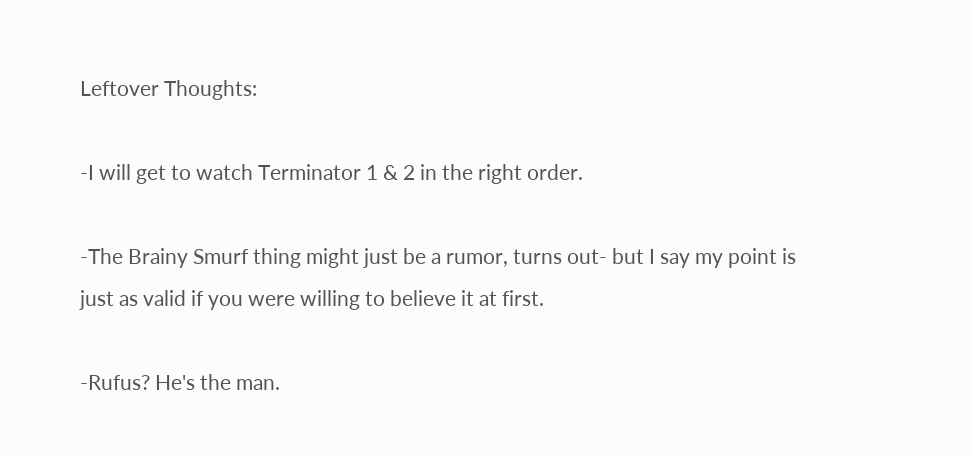Leftover Thoughts:

-I will get to watch Terminator 1 & 2 in the right order.

-The Brainy Smurf thing might just be a rumor, turns out- but I say my point is just as valid if you were willing to believe it at first.

-Rufus? He's the man.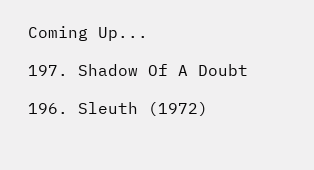Coming Up...

197. Shadow Of A Doubt

196. Sleuth (1972)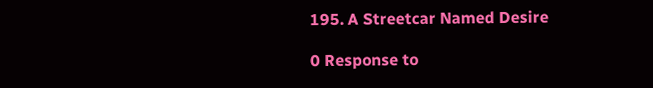195. A Streetcar Named Desire

0 Response to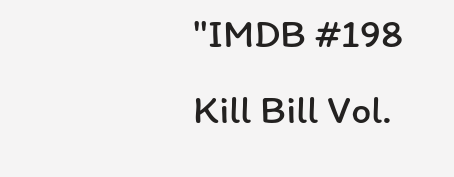"IMDB #198 Kill Bill Vol.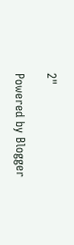2"

Powered by Blogger